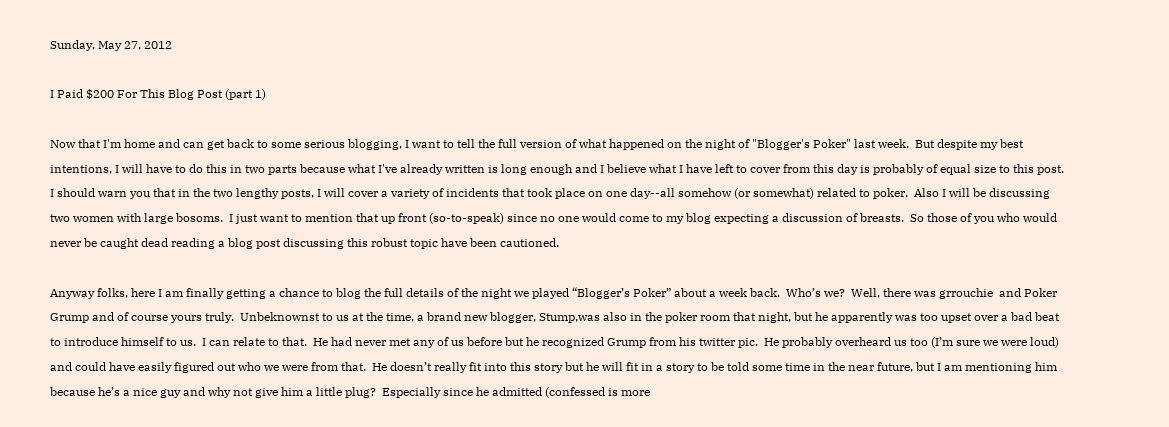Sunday, May 27, 2012

I Paid $200 For This Blog Post (part 1)

Now that I'm home and can get back to some serious blogging, I want to tell the full version of what happened on the night of "Blogger's Poker" last week.  But despite my best intentions, I will have to do this in two parts because what I've already written is long enough and I believe what I have left to cover from this day is probably of equal size to this post.  I should warn you that in the two lengthy posts, I will cover a variety of incidents that took place on one day--all somehow (or somewhat) related to poker.  Also I will be discussing two women with large bosoms.  I just want to mention that up front (so-to-speak) since no one would come to my blog expecting a discussion of breasts.  So those of you who would never be caught dead reading a blog post discussing this robust topic have been cautioned.

Anyway folks, here I am finally getting a chance to blog the full details of the night we played “Blogger’s Poker” about a week back.  Who’s we?  Well, there was grrouchie  and Poker Grump and of course yours truly.  Unbeknownst to us at the time, a brand new blogger, Stump,was also in the poker room that night, but he apparently was too upset over a bad beat to introduce himself to us.  I can relate to that.  He had never met any of us before but he recognized Grump from his twitter pic.  He probably overheard us too (I’m sure we were loud) and could have easily figured out who we were from that.  He doesn’t really fit into this story but he will fit in a story to be told some time in the near future, but I am mentioning him because he’s a nice guy and why not give him a little plug?  Especially since he admitted (confessed is more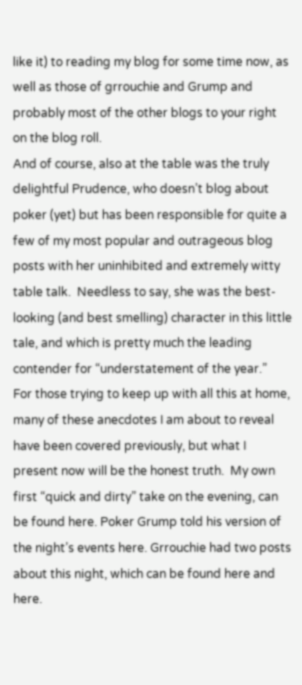like it) to reading my blog for some time now, as well as those of grrouchie and Grump and probably most of the other blogs to your right on the blog roll.
And of course, also at the table was the truly delightful Prudence, who doesn’t blog about poker (yet) but has been responsible for quite a few of my most popular and outrageous blog posts with her uninhibited and extremely witty table talk.  Needless to say, she was the best-looking (and best smelling) character in this little tale, and which is pretty much the leading contender for “understatement of the year.”
For those trying to keep up with all this at home, many of these anecdotes I am about to reveal have been covered previously, but what I present now will be the honest truth.  My own first “quick and dirty” take on the evening, can be found here. Poker Grump told his version of the night’s events here. Grrouchie had two posts about this night, which can be found here and here.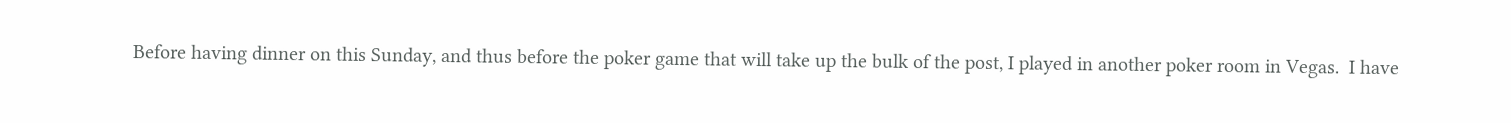Before having dinner on this Sunday, and thus before the poker game that will take up the bulk of the post, I played in another poker room in Vegas.  I have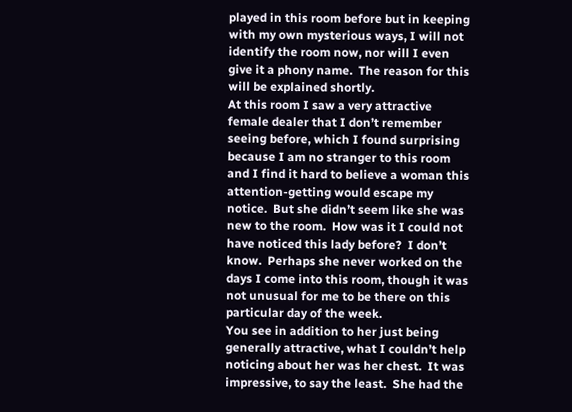played in this room before but in keeping with my own mysterious ways, I will not identify the room now, nor will I even give it a phony name.  The reason for this will be explained shortly.
At this room I saw a very attractive female dealer that I don’t remember seeing before, which I found surprising because I am no stranger to this room and I find it hard to believe a woman this attention-getting would escape my notice.  But she didn’t seem like she was new to the room.  How was it I could not have noticed this lady before?  I don’t know.  Perhaps she never worked on the days I come into this room, though it was not unusual for me to be there on this particular day of the week.
You see in addition to her just being generally attractive, what I couldn’t help noticing about her was her chest.  It was impressive, to say the least.  She had the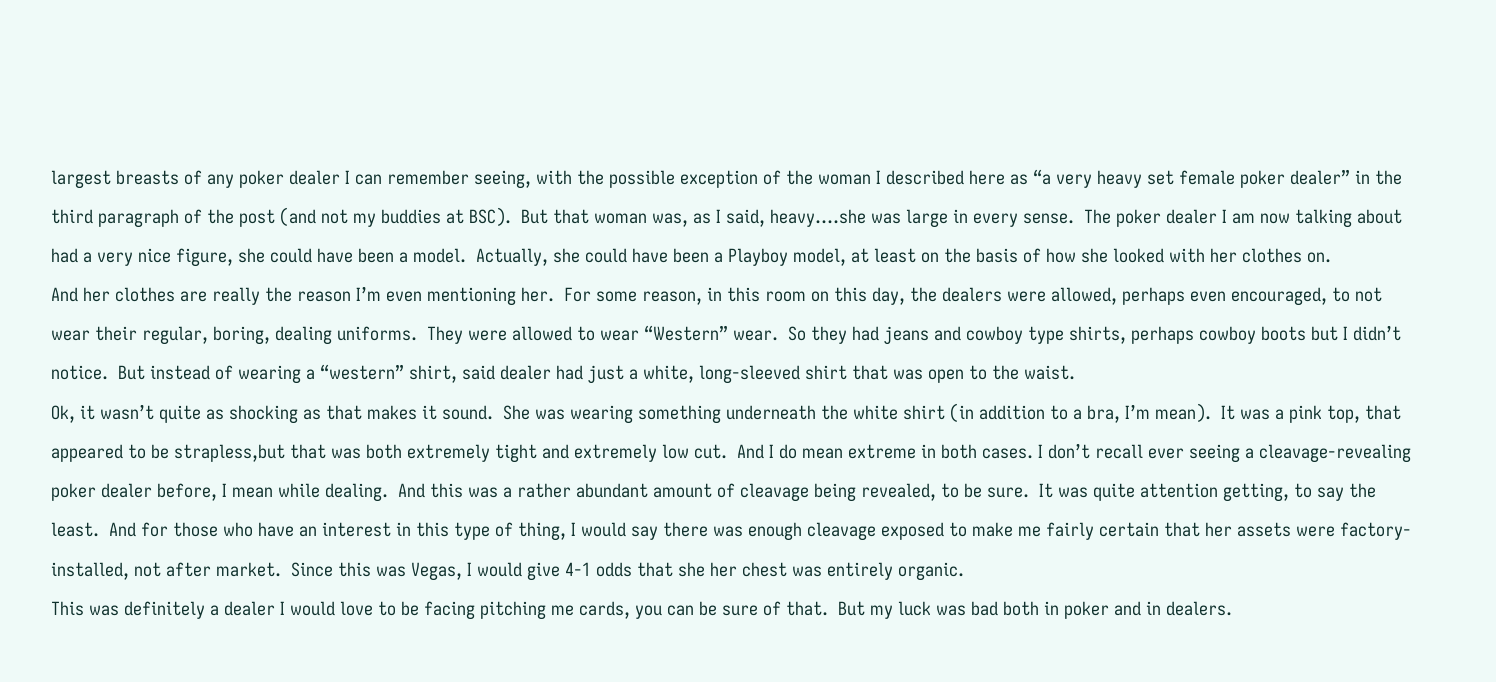largest breasts of any poker dealer I can remember seeing, with the possible exception of the woman I described here as “a very heavy set female poker dealer” in the third paragraph of the post (and not my buddies at BSC).  But that woman was, as I said, heavy….she was large in every sense.  The poker dealer I am now talking about had a very nice figure, she could have been a model.  Actually, she could have been a Playboy model, at least on the basis of how she looked with her clothes on.
And her clothes are really the reason I’m even mentioning her.  For some reason, in this room on this day, the dealers were allowed, perhaps even encouraged, to not wear their regular, boring, dealing uniforms.  They were allowed to wear “Western” wear.  So they had jeans and cowboy type shirts, perhaps cowboy boots but I didn’t notice.  But instead of wearing a “western” shirt, said dealer had just a white, long-sleeved shirt that was open to the waist.
Ok, it wasn’t quite as shocking as that makes it sound.  She was wearing something underneath the white shirt (in addition to a bra, I’m mean).  It was a pink top, that appeared to be strapless,but that was both extremely tight and extremely low cut.  And I do mean extreme in both cases. I don’t recall ever seeing a cleavage-revealing poker dealer before, I mean while dealing.  And this was a rather abundant amount of cleavage being revealed, to be sure.  It was quite attention getting, to say the least.  And for those who have an interest in this type of thing, I would say there was enough cleavage exposed to make me fairly certain that her assets were factory-installed, not after market.  Since this was Vegas, I would give 4-1 odds that she her chest was entirely organic.
This was definitely a dealer I would love to be facing pitching me cards, you can be sure of that.  But my luck was bad both in poker and in dealers.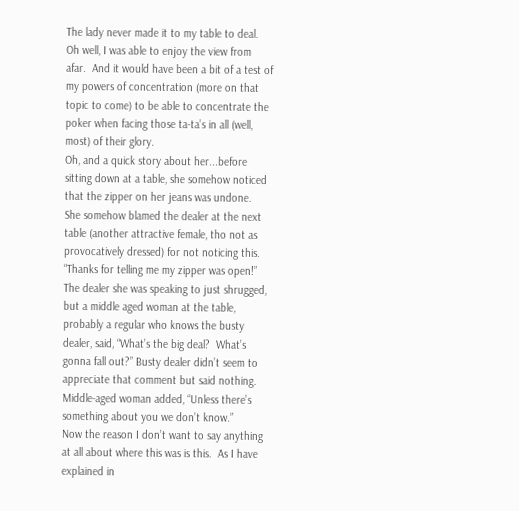The lady never made it to my table to deal.  Oh well, I was able to enjoy the view from afar.  And it would have been a bit of a test of my powers of concentration (more on that topic to come) to be able to concentrate the poker when facing those ta-ta’s in all (well, most) of their glory.
Oh, and a quick story about her...before sitting down at a table, she somehow noticed that the zipper on her jeans was undone.  She somehow blamed the dealer at the next table (another attractive female, tho not as provocatively dressed) for not noticing this.  “Thanks for telling me my zipper was open!”  The dealer she was speaking to just shrugged, but a middle aged woman at the table, probably a regular who knows the busty dealer, said, “What’s the big deal?  What’s gonna fall out?” Busty dealer didn’t seem to appreciate that comment but said nothing.  Middle-aged woman added, “Unless there’s something about you we don’t know.”
Now the reason I don’t want to say anything at all about where this was is this.  As I have explained in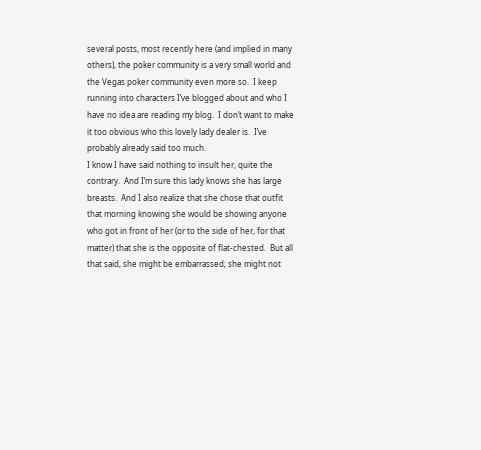several posts, most recently here (and implied in many others), the poker community is a very small world and the Vegas poker community even more so.  I keep running into characters I’ve blogged about and who I have no idea are reading my blog.  I don’t want to make it too obvious who this lovely lady dealer is.  I’ve probably already said too much.
I know I have said nothing to insult her, quite the contrary.  And I’m sure this lady knows she has large breasts.  And I also realize that she chose that outfit that morning knowing she would be showing anyone who got in front of her (or to the side of her, for that matter) that she is the opposite of flat-chested.  But all that said, she might be embarrassed; she might not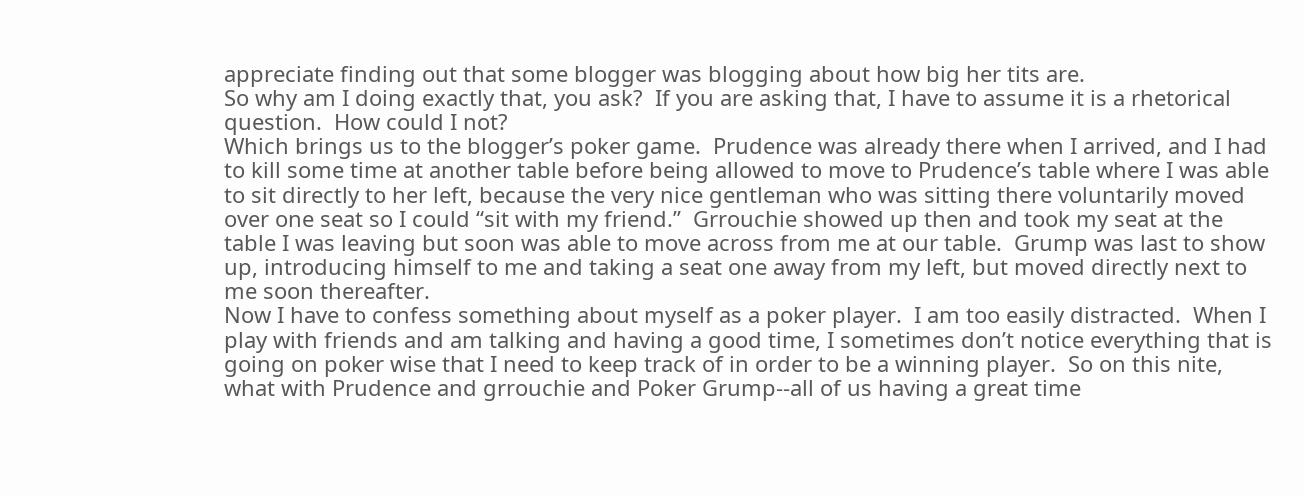appreciate finding out that some blogger was blogging about how big her tits are.
So why am I doing exactly that, you ask?  If you are asking that, I have to assume it is a rhetorical question.  How could I not?
Which brings us to the blogger’s poker game.  Prudence was already there when I arrived, and I had to kill some time at another table before being allowed to move to Prudence’s table where I was able to sit directly to her left, because the very nice gentleman who was sitting there voluntarily moved over one seat so I could “sit with my friend.”  Grrouchie showed up then and took my seat at the table I was leaving but soon was able to move across from me at our table.  Grump was last to show up, introducing himself to me and taking a seat one away from my left, but moved directly next to me soon thereafter.
Now I have to confess something about myself as a poker player.  I am too easily distracted.  When I play with friends and am talking and having a good time, I sometimes don’t notice everything that is going on poker wise that I need to keep track of in order to be a winning player.  So on this nite, what with Prudence and grrouchie and Poker Grump--all of us having a great time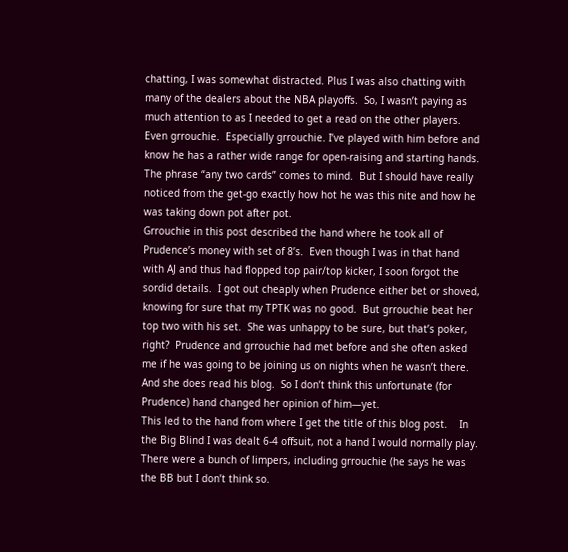chatting, I was somewhat distracted. Plus I was also chatting with many of the dealers about the NBA playoffs.  So, I wasn’t paying as much attention to as I needed to get a read on the other players.  Even grrouchie.  Especially grrouchie. I’ve played with him before and know he has a rather wide range for open-raising and starting hands.  The phrase “any two cards” comes to mind.  But I should have really noticed from the get-go exactly how hot he was this nite and how he was taking down pot after pot.
Grrouchie in this post described the hand where he took all of Prudence’s money with set of 8’s.  Even though I was in that hand with AJ and thus had flopped top pair/top kicker, I soon forgot the sordid details.  I got out cheaply when Prudence either bet or shoved, knowing for sure that my TPTK was no good.  But grrouchie beat her top two with his set.  She was unhappy to be sure, but that’s poker, right?  Prudence and grrouchie had met before and she often asked me if he was going to be joining us on nights when he wasn’t there.  And she does read his blog.  So I don’t think this unfortunate (for Prudence) hand changed her opinion of him—yet.
This led to the hand from where I get the title of this blog post.    In the Big Blind I was dealt 6-4 offsuit, not a hand I would normally play.  There were a bunch of limpers, including grrouchie (he says he was the BB but I don’t think so.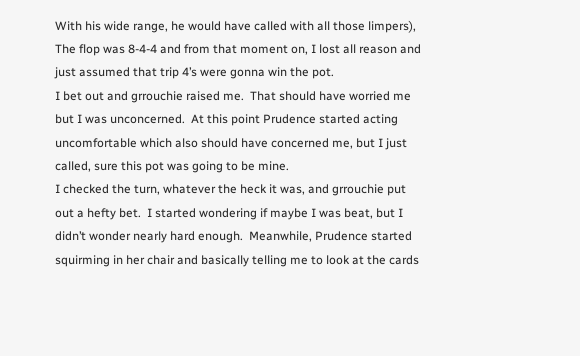With his wide range, he would have called with all those limpers),  The flop was 8-4-4 and from that moment on, I lost all reason and just assumed that trip 4’s were gonna win the pot.
I bet out and grrouchie raised me.  That should have worried me but I was unconcerned.  At this point Prudence started acting uncomfortable which also should have concerned me, but I just called, sure this pot was going to be mine.
I checked the turn, whatever the heck it was, and grrouchie put out a hefty bet.  I started wondering if maybe I was beat, but I didn’t wonder nearly hard enough.  Meanwhile, Prudence started squirming in her chair and basically telling me to look at the cards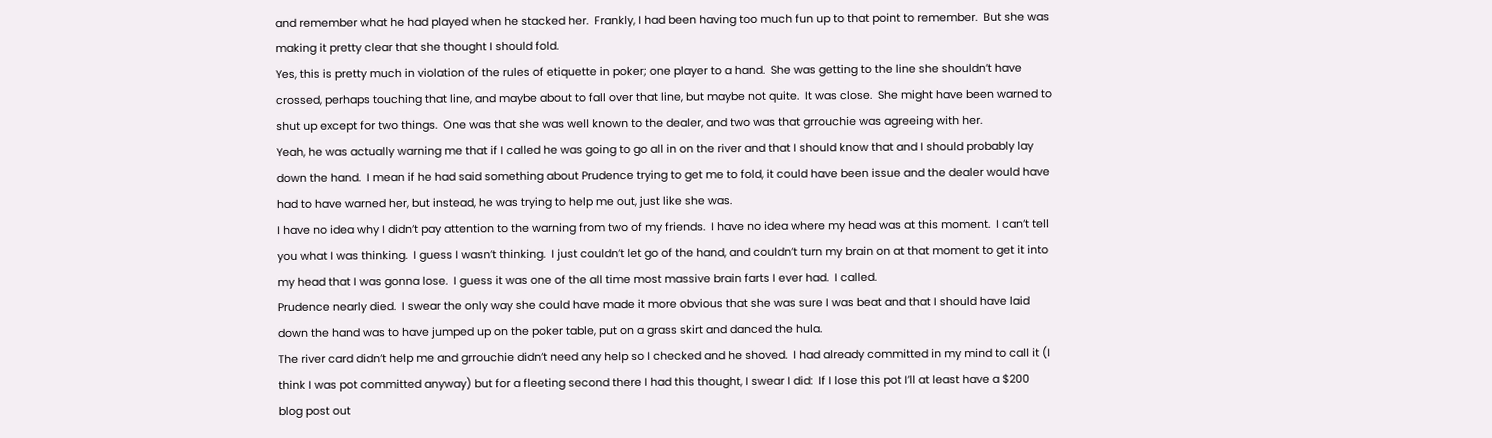and remember what he had played when he stacked her.  Frankly, I had been having too much fun up to that point to remember.  But she was making it pretty clear that she thought I should fold.
Yes, this is pretty much in violation of the rules of etiquette in poker; one player to a hand.  She was getting to the line she shouldn’t have crossed, perhaps touching that line, and maybe about to fall over that line, but maybe not quite.  It was close.  She might have been warned to shut up except for two things.  One was that she was well known to the dealer, and two was that grrouchie was agreeing with her.
Yeah, he was actually warning me that if I called he was going to go all in on the river and that I should know that and I should probably lay down the hand.  I mean if he had said something about Prudence trying to get me to fold, it could have been issue and the dealer would have had to have warned her, but instead, he was trying to help me out, just like she was.
I have no idea why I didn’t pay attention to the warning from two of my friends.  I have no idea where my head was at this moment.  I can’t tell you what I was thinking.  I guess I wasn’t thinking.  I just couldn’t let go of the hand, and couldn’t turn my brain on at that moment to get it into my head that I was gonna lose.  I guess it was one of the all time most massive brain farts I ever had.  I called.
Prudence nearly died.  I swear the only way she could have made it more obvious that she was sure I was beat and that I should have laid down the hand was to have jumped up on the poker table, put on a grass skirt and danced the hula.
The river card didn’t help me and grrouchie didn’t need any help so I checked and he shoved.  I had already committed in my mind to call it (I think I was pot committed anyway) but for a fleeting second there I had this thought, I swear I did:  If I lose this pot I’ll at least have a $200 blog post out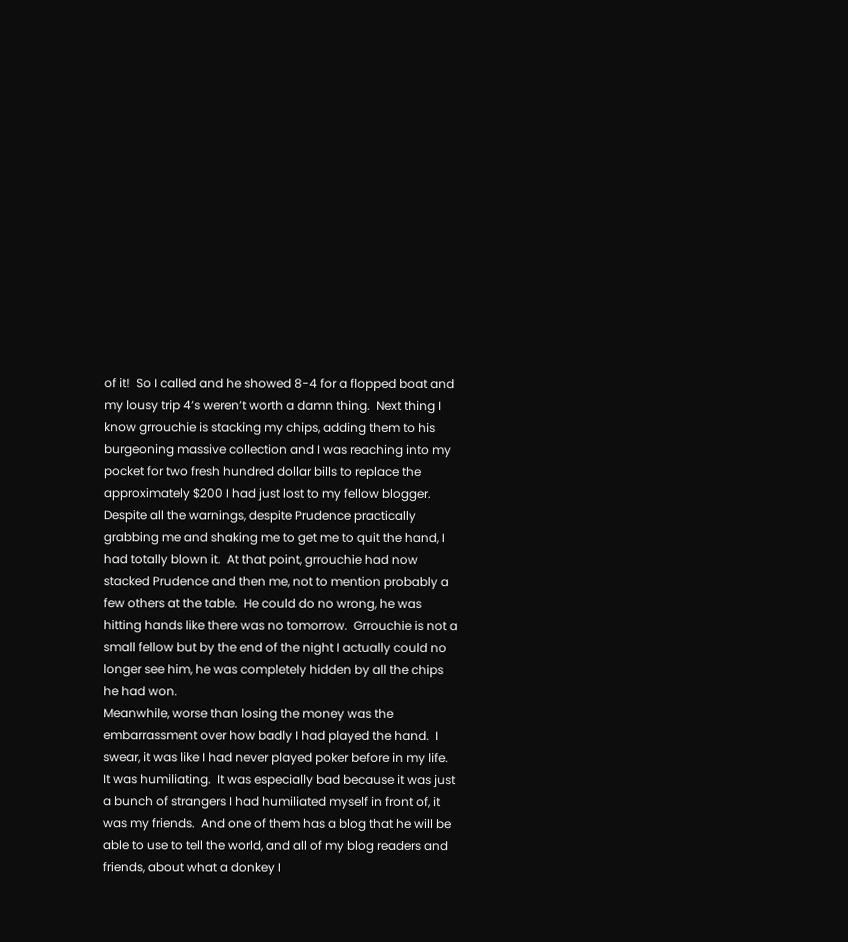of it!  So I called and he showed 8-4 for a flopped boat and my lousy trip 4’s weren’t worth a damn thing.  Next thing I know grrouchie is stacking my chips, adding them to his burgeoning massive collection and I was reaching into my pocket for two fresh hundred dollar bills to replace the approximately $200 I had just lost to my fellow blogger.
Despite all the warnings, despite Prudence practically grabbing me and shaking me to get me to quit the hand, I had totally blown it.  At that point, grrouchie had now stacked Prudence and then me, not to mention probably a few others at the table.  He could do no wrong, he was hitting hands like there was no tomorrow.  Grrouchie is not a small fellow but by the end of the night I actually could no longer see him, he was completely hidden by all the chips he had won.
Meanwhile, worse than losing the money was the embarrassment over how badly I had played the hand.  I swear, it was like I had never played poker before in my life.  It was humiliating.  It was especially bad because it was just a bunch of strangers I had humiliated myself in front of, it was my friends.  And one of them has a blog that he will be able to use to tell the world, and all of my blog readers and friends, about what a donkey I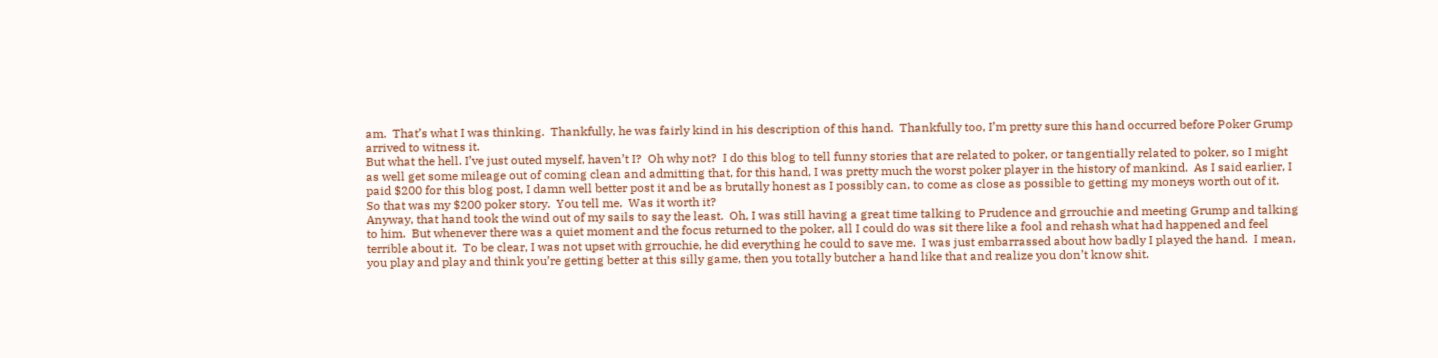am.  That’s what I was thinking.  Thankfully, he was fairly kind in his description of this hand.  Thankfully too, I’m pretty sure this hand occurred before Poker Grump arrived to witness it.
But what the hell. I’ve just outed myself, haven’t I?  Oh why not?  I do this blog to tell funny stories that are related to poker, or tangentially related to poker, so I might as well get some mileage out of coming clean and admitting that, for this hand, I was pretty much the worst poker player in the history of mankind.  As I said earlier, I paid $200 for this blog post, I damn well better post it and be as brutally honest as I possibly can, to come as close as possible to getting my moneys worth out of it.
So that was my $200 poker story.  You tell me.  Was it worth it?
Anyway, that hand took the wind out of my sails to say the least.  Oh, I was still having a great time talking to Prudence and grrouchie and meeting Grump and talking to him.  But whenever there was a quiet moment and the focus returned to the poker, all I could do was sit there like a fool and rehash what had happened and feel terrible about it.  To be clear, I was not upset with grrouchie, he did everything he could to save me.  I was just embarrassed about how badly I played the hand.  I mean, you play and play and think you’re getting better at this silly game, then you totally butcher a hand like that and realize you don’t know shit.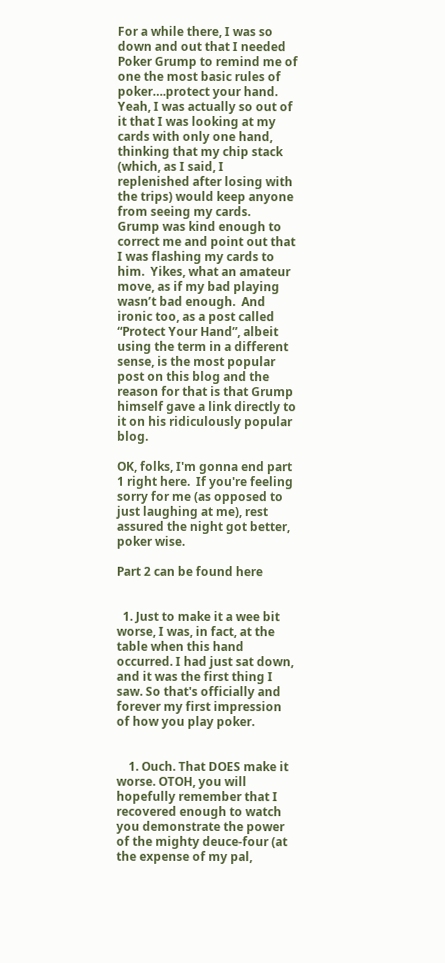For a while there, I was so down and out that I needed Poker Grump to remind me of one the most basic rules of poker….protect your hand.  Yeah, I was actually so out of it that I was looking at my cards with only one hand, thinking that my chip stack (which, as I said, I replenished after losing with the trips) would keep anyone from seeing my cards.  Grump was kind enough to correct me and point out that I was flashing my cards to him.  Yikes, what an amateur move, as if my bad playing wasn’t bad enough.  And ironic too, as a post called “Protect Your Hand”, albeit using the term in a different sense, is the most popular post on this blog and the reason for that is that Grump himself gave a link directly to it on his ridiculously popular blog.

OK, folks, I'm gonna end part 1 right here.  If you're feeling sorry for me (as opposed to just laughing at me), rest assured the night got better, poker wise.

Part 2 can be found here


  1. Just to make it a wee bit worse, I was, in fact, at the table when this hand occurred. I had just sat down, and it was the first thing I saw. So that's officially and forever my first impression of how you play poker.


    1. Ouch. That DOES make it worse. OTOH, you will hopefully remember that I recovered enough to watch you demonstrate the power of the mighty deuce-four (at the expense of my pal,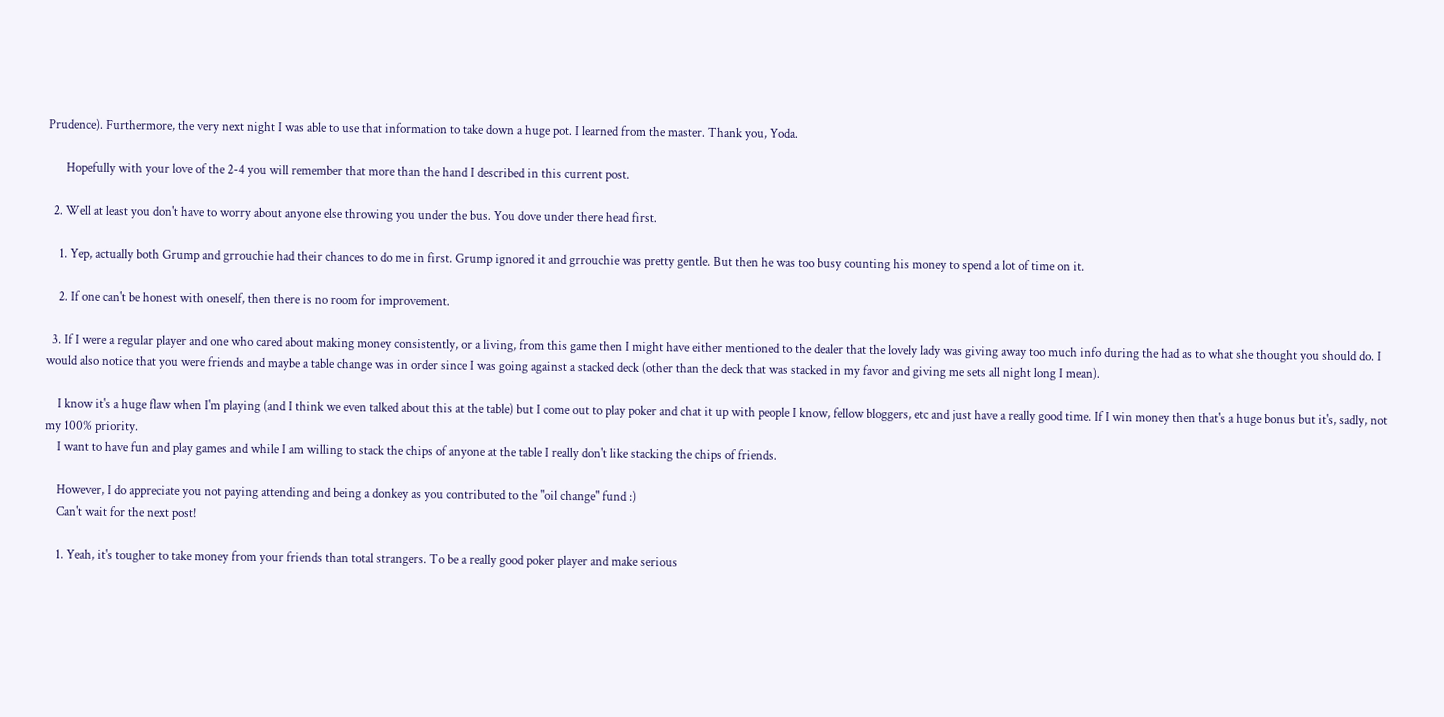Prudence). Furthermore, the very next night I was able to use that information to take down a huge pot. I learned from the master. Thank you, Yoda.

      Hopefully with your love of the 2-4 you will remember that more than the hand I described in this current post.

  2. Well at least you don't have to worry about anyone else throwing you under the bus. You dove under there head first.

    1. Yep, actually both Grump and grrouchie had their chances to do me in first. Grump ignored it and grrouchie was pretty gentle. But then he was too busy counting his money to spend a lot of time on it.

    2. If one can't be honest with oneself, then there is no room for improvement.

  3. If I were a regular player and one who cared about making money consistently, or a living, from this game then I might have either mentioned to the dealer that the lovely lady was giving away too much info during the had as to what she thought you should do. I would also notice that you were friends and maybe a table change was in order since I was going against a stacked deck (other than the deck that was stacked in my favor and giving me sets all night long I mean).

    I know it's a huge flaw when I'm playing (and I think we even talked about this at the table) but I come out to play poker and chat it up with people I know, fellow bloggers, etc and just have a really good time. If I win money then that's a huge bonus but it's, sadly, not my 100% priority.
    I want to have fun and play games and while I am willing to stack the chips of anyone at the table I really don't like stacking the chips of friends.

    However, I do appreciate you not paying attending and being a donkey as you contributed to the "oil change" fund :)
    Can't wait for the next post!

    1. Yeah, it's tougher to take money from your friends than total strangers. To be a really good poker player and make serious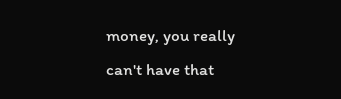money, you really can't have that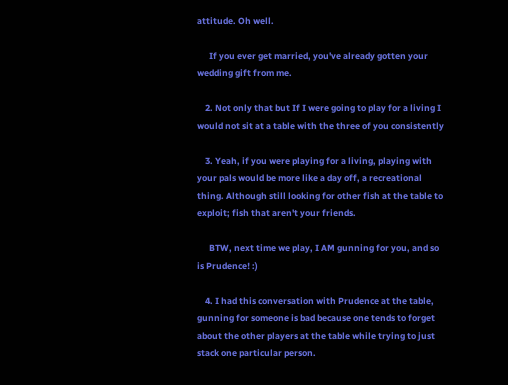attitude. Oh well.

      If you ever get married, you've already gotten your wedding gift from me.

    2. Not only that but If I were going to play for a living I would not sit at a table with the three of you consistently

    3. Yeah, if you were playing for a living, playing with your pals would be more like a day off, a recreational thing. Although still looking for other fish at the table to exploit; fish that aren't your friends.

      BTW, next time we play, I AM gunning for you, and so is Prudence! :)

    4. I had this conversation with Prudence at the table, gunning for someone is bad because one tends to forget about the other players at the table while trying to just stack one particular person.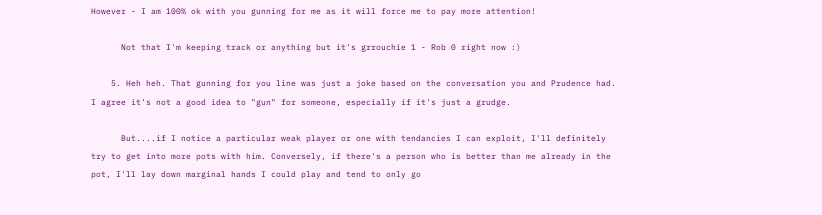However - I am 100% ok with you gunning for me as it will force me to pay more attention!

      Not that I'm keeping track or anything but it's grrouchie 1 - Rob 0 right now :)

    5. Heh heh. That gunning for you line was just a joke based on the conversation you and Prudence had. I agree it's not a good idea to "gun" for someone, especially if it's just a grudge.

      But....if I notice a particular weak player or one with tendancies I can exploit, I'll definitely try to get into more pots with him. Conversely, if there's a person who is better than me already in the pot, I'll lay down marginal hands I could play and tend to only go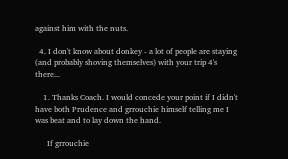against him with the nuts.

  4. I don't know about donkey - a lot of people are staying (and probably shoving themselves) with your trip 4's there...

    1. Thanks Coach. I would concede your point if I didn't have both Prudence and grrouchie himself telling me I was beat and to lay down the hand.

      If grrouchie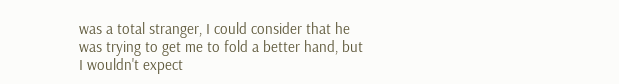was a total stranger, I could consider that he was trying to get me to fold a better hand, but I wouldn't expect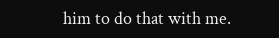him to do that with me.